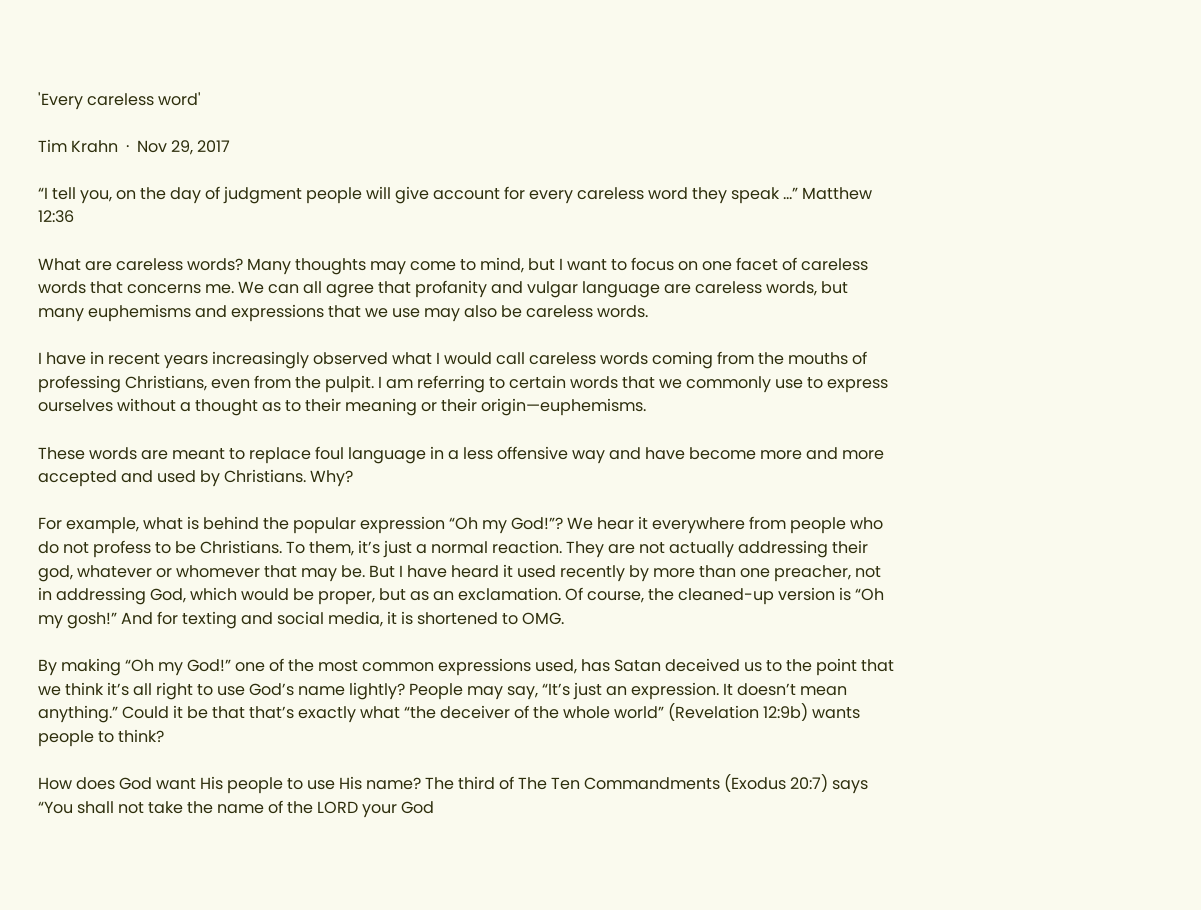'Every careless word'

Tim Krahn  ·  Nov 29, 2017

“I tell you, on the day of judgment people will give account for every careless word they speak …” Matthew 12:36

What are careless words? Many thoughts may come to mind, but I want to focus on one facet of careless words that concerns me. We can all agree that profanity and vulgar language are careless words, but many euphemisms and expressions that we use may also be careless words.

I have in recent years increasingly observed what I would call careless words coming from the mouths of professing Christians, even from the pulpit. I am referring to certain words that we commonly use to express ourselves without a thought as to their meaning or their origin—euphemisms.

These words are meant to replace foul language in a less offensive way and have become more and more accepted and used by Christians. Why?

For example, what is behind the popular expression “Oh my God!”? We hear it everywhere from people who do not profess to be Christians. To them, it’s just a normal reaction. They are not actually addressing their god, whatever or whomever that may be. But I have heard it used recently by more than one preacher, not in addressing God, which would be proper, but as an exclamation. Of course, the cleaned-up version is “Oh my gosh!” And for texting and social media, it is shortened to OMG.

By making “Oh my God!” one of the most common expressions used, has Satan deceived us to the point that we think it’s all right to use God’s name lightly? People may say, “It’s just an expression. It doesn’t mean anything.” Could it be that that’s exactly what “the deceiver of the whole world” (Revelation 12:9b) wants people to think?

How does God want His people to use His name? The third of The Ten Commandments (Exodus 20:7) says “You shall not take the name of the LORD your God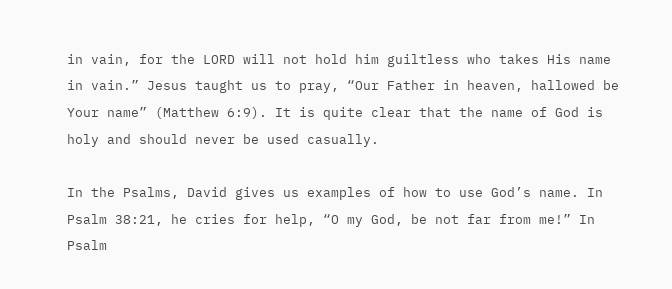in vain, for the LORD will not hold him guiltless who takes His name in vain.” Jesus taught us to pray, “Our Father in heaven, hallowed be Your name” (Matthew 6:9). It is quite clear that the name of God is holy and should never be used casually.

In the Psalms, David gives us examples of how to use God’s name. In Psalm 38:21, he cries for help, “O my God, be not far from me!” In Psalm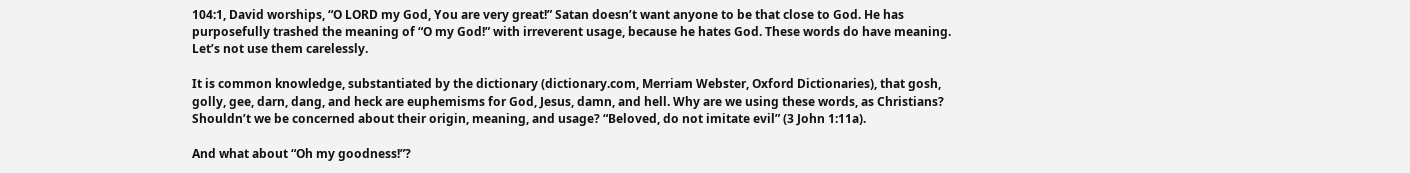104:1, David worships, “O LORD my God, You are very great!” Satan doesn’t want anyone to be that close to God. He has purposefully trashed the meaning of “O my God!” with irreverent usage, because he hates God. These words do have meaning. Let’s not use them carelessly.

It is common knowledge, substantiated by the dictionary (dictionary.com, Merriam Webster, Oxford Dictionaries), that gosh, golly, gee, darn, dang, and heck are euphemisms for God, Jesus, damn, and hell. Why are we using these words, as Christians? Shouldn’t we be concerned about their origin, meaning, and usage? “Beloved, do not imitate evil” (3 John 1:11a).

And what about “Oh my goodness!”?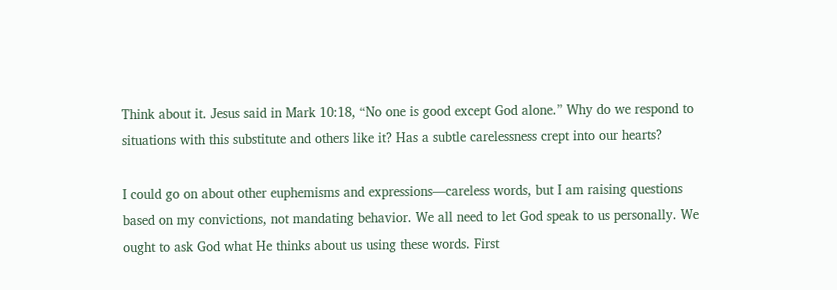Think about it. Jesus said in Mark 10:18, “No one is good except God alone.” Why do we respond to situations with this substitute and others like it? Has a subtle carelessness crept into our hearts?

I could go on about other euphemisms and expressions—careless words, but I am raising questions based on my convictions, not mandating behavior. We all need to let God speak to us personally. We ought to ask God what He thinks about us using these words. First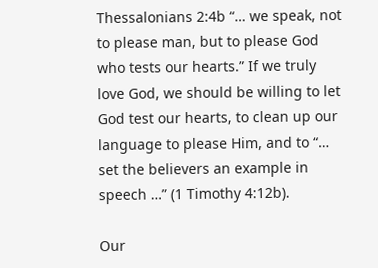Thessalonians 2:4b “… we speak, not to please man, but to please God who tests our hearts.” If we truly love God, we should be willing to let God test our hearts, to clean up our language to please Him, and to “… set the believers an example in speech …” (1 Timothy 4:12b).

Our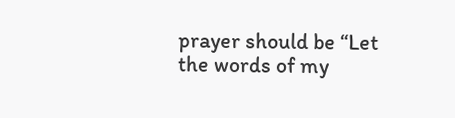prayer should be “Let the words of my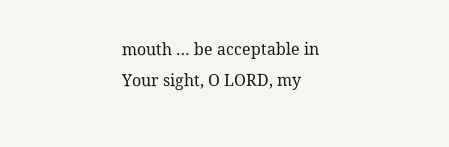mouth … be acceptable in Your sight, O LORD, my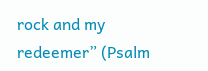rock and my redeemer” (Psalm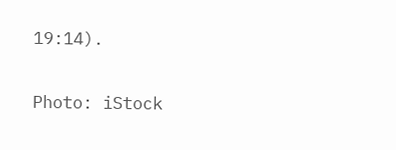19:14).

Photo: iStock